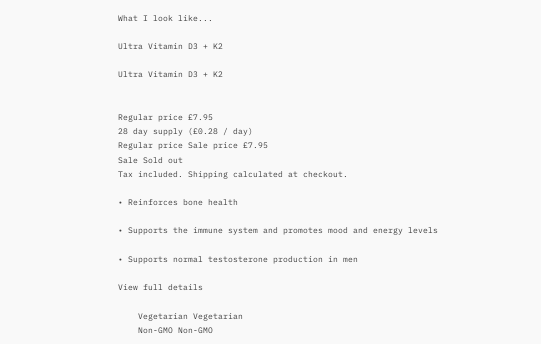What I look like...

Ultra Vitamin D3 + K2

Ultra Vitamin D3 + K2


Regular price £7.95
28 day supply (£0.28 / day)
Regular price Sale price £7.95
Sale Sold out
Tax included. Shipping calculated at checkout.

• Reinforces bone health

• Supports the immune system and promotes mood and energy levels

• Supports normal testosterone production in men

View full details

    Vegetarian Vegetarian
    Non-GMO Non-GMO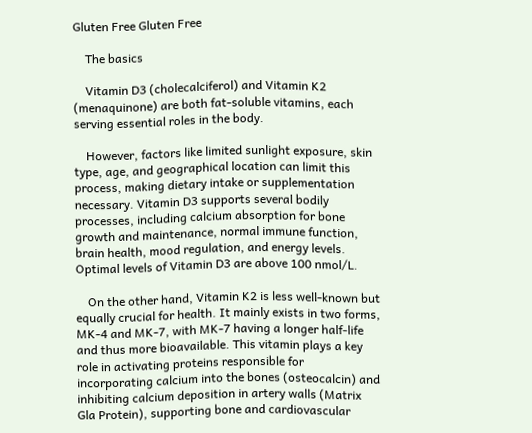Gluten Free Gluten Free

    The basics

    Vitamin D3 (cholecalciferol) and Vitamin K2 (menaquinone) are both fat-soluble vitamins, each serving essential roles in the body.

    However, factors like limited sunlight exposure, skin type, age, and geographical location can limit this process, making dietary intake or supplementation necessary. Vitamin D3 supports several bodily processes, including calcium absorption for bone growth and maintenance, normal immune function, brain health, mood regulation, and energy levels. Optimal levels of Vitamin D3 are above 100 nmol/L.

    On the other hand, Vitamin K2 is less well-known but equally crucial for health. It mainly exists in two forms, MK-4 and MK-7, with MK-7 having a longer half-life and thus more bioavailable. This vitamin plays a key role in activating proteins responsible for incorporating calcium into the bones (osteocalcin) and inhibiting calcium deposition in artery walls (Matrix Gla Protein), supporting bone and cardiovascular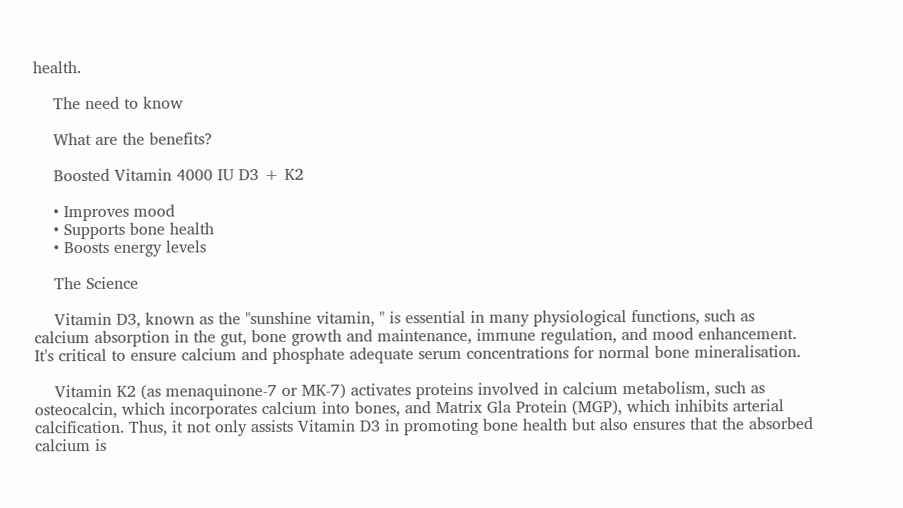health.

    The need to know

    What are the benefits?

    Boosted Vitamin 4000 IU D3 + K2

    • Improves mood
    • Supports bone health
    • Boosts energy levels

    The Science

    Vitamin D3, known as the "sunshine vitamin, " is essential in many physiological functions, such as calcium absorption in the gut, bone growth and maintenance, immune regulation, and mood enhancement. It's critical to ensure calcium and phosphate adequate serum concentrations for normal bone mineralisation.

    Vitamin K2 (as menaquinone-7 or MK-7) activates proteins involved in calcium metabolism, such as osteocalcin, which incorporates calcium into bones, and Matrix Gla Protein (MGP), which inhibits arterial calcification. Thus, it not only assists Vitamin D3 in promoting bone health but also ensures that the absorbed calcium is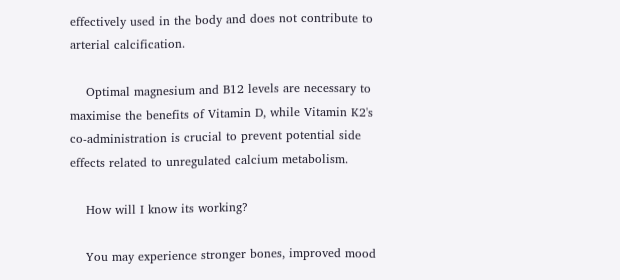effectively used in the body and does not contribute to arterial calcification.

    Optimal magnesium and B12 levels are necessary to maximise the benefits of Vitamin D, while Vitamin K2's co-administration is crucial to prevent potential side effects related to unregulated calcium metabolism.

    How will I know its working?

    You may experience stronger bones, improved mood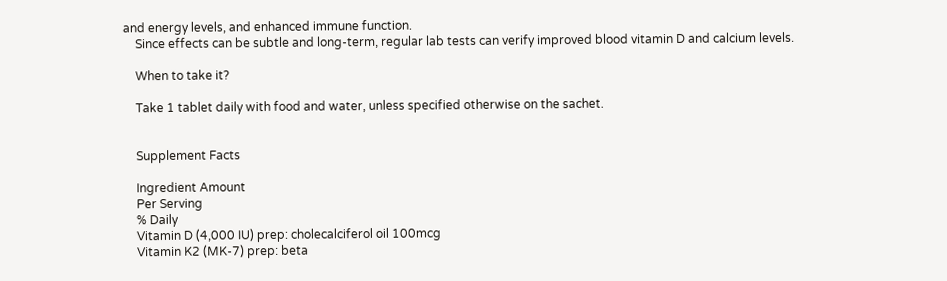and energy levels, and enhanced immune function.
    Since effects can be subtle and long-term, regular lab tests can verify improved blood vitamin D and calcium levels.

    When to take it?

    Take 1 tablet daily with food and water, unless specified otherwise on the sachet.


    Supplement Facts

    Ingredient Amount
    Per Serving
    % Daily
    Vitamin D (4,000 IU) prep: cholecalciferol oil 100mcg
    Vitamin K2 (MK-7) prep: beta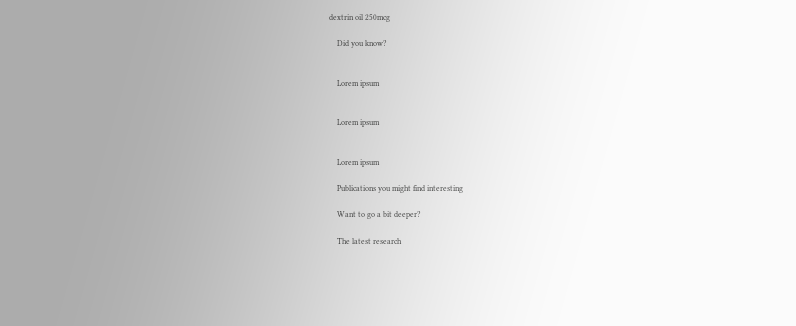dextrin oil 250mcg

    Did you know?


    Lorem ipsum


    Lorem ipsum


    Lorem ipsum

    Publications you might find interesting

    Want to go a bit deeper?

    The latest research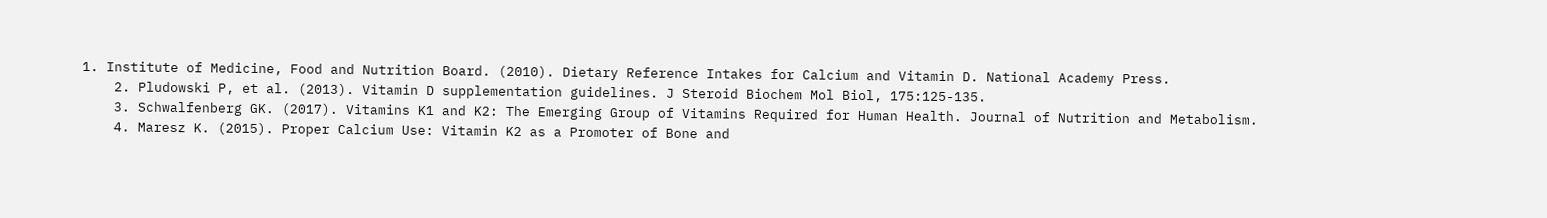1. Institute of Medicine, Food and Nutrition Board. (2010). Dietary Reference Intakes for Calcium and Vitamin D. National Academy Press.
    2. Pludowski P, et al. (2013). Vitamin D supplementation guidelines. J Steroid Biochem Mol Biol, 175:125-135.
    3. Schwalfenberg GK. (2017). Vitamins K1 and K2: The Emerging Group of Vitamins Required for Human Health. Journal of Nutrition and Metabolism.
    4. Maresz K. (2015). Proper Calcium Use: Vitamin K2 as a Promoter of Bone and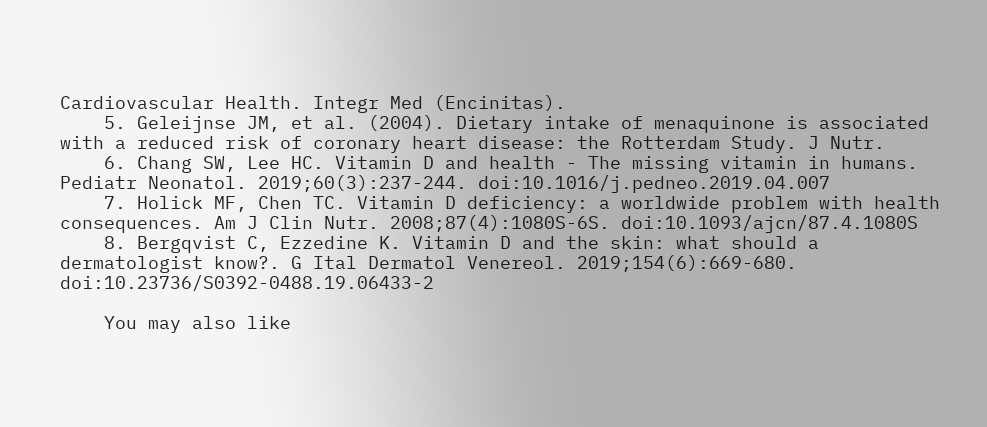Cardiovascular Health. Integr Med (Encinitas).
    5. Geleijnse JM, et al. (2004). Dietary intake of menaquinone is associated with a reduced risk of coronary heart disease: the Rotterdam Study. J Nutr.
    6. Chang SW, Lee HC. Vitamin D and health - The missing vitamin in humans. Pediatr Neonatol. 2019;60(3):237-244. doi:10.1016/j.pedneo.2019.04.007
    7. Holick MF, Chen TC. Vitamin D deficiency: a worldwide problem with health consequences. Am J Clin Nutr. 2008;87(4):1080S-6S. doi:10.1093/ajcn/87.4.1080S
    8. Bergqvist C, Ezzedine K. Vitamin D and the skin: what should a dermatologist know?. G Ital Dermatol Venereol. 2019;154(6):669-680. doi:10.23736/S0392-0488.19.06433-2

    You may also like